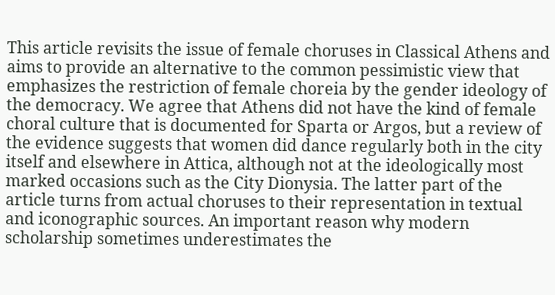This article revisits the issue of female choruses in Classical Athens and aims to provide an alternative to the common pessimistic view that emphasizes the restriction of female choreia by the gender ideology of the democracy. We agree that Athens did not have the kind of female choral culture that is documented for Sparta or Argos, but a review of the evidence suggests that women did dance regularly both in the city itself and elsewhere in Attica, although not at the ideologically most marked occasions such as the City Dionysia. The latter part of the article turns from actual choruses to their representation in textual and iconographic sources. An important reason why modern scholarship sometimes underestimates the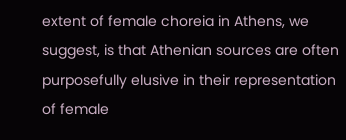extent of female choreia in Athens, we suggest, is that Athenian sources are often purposefully elusive in their representation of female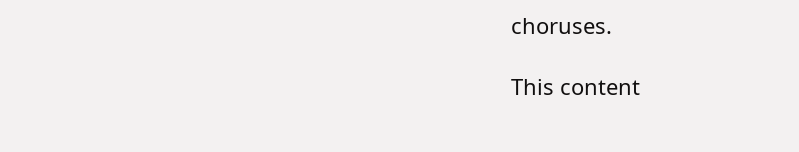choruses.

This content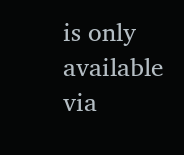is only available via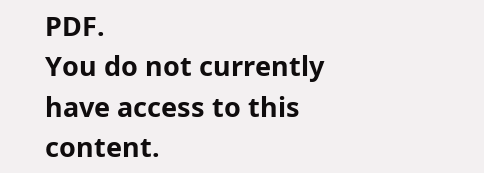PDF.
You do not currently have access to this content.